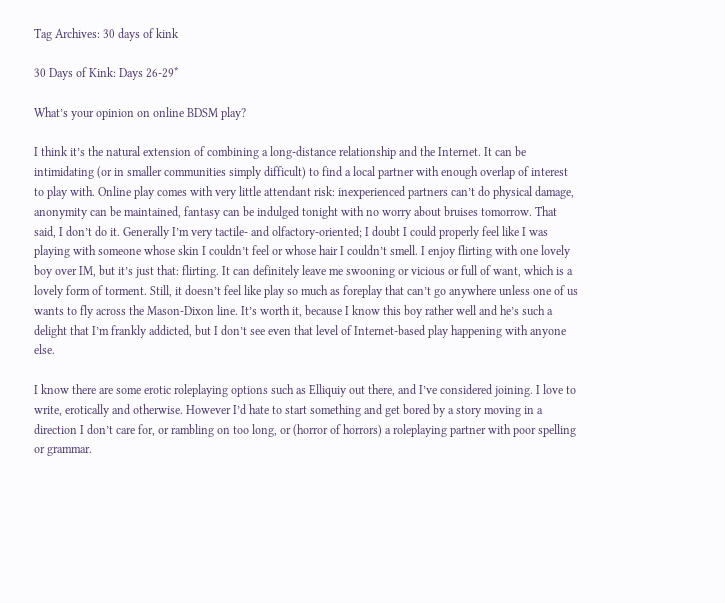Tag Archives: 30 days of kink

30 Days of Kink: Days 26-29*

What’s your opinion on online BDSM play?

I think it’s the natural extension of combining a long-distance relationship and the Internet. It can be intimidating (or in smaller communities simply difficult) to find a local partner with enough overlap of interest to play with. Online play comes with very little attendant risk: inexperienced partners can’t do physical damage, anonymity can be maintained, fantasy can be indulged tonight with no worry about bruises tomorrow. That said, I don’t do it. Generally I’m very tactile- and olfactory-oriented; I doubt I could properly feel like I was playing with someone whose skin I couldn’t feel or whose hair I couldn’t smell. I enjoy flirting with one lovely boy over IM, but it’s just that: flirting. It can definitely leave me swooning or vicious or full of want, which is a lovely form of torment. Still, it doesn’t feel like play so much as foreplay that can’t go anywhere unless one of us wants to fly across the Mason-Dixon line. It’s worth it, because I know this boy rather well and he’s such a delight that I’m frankly addicted, but I don’t see even that level of Internet-based play happening with anyone else.

I know there are some erotic roleplaying options such as Elliquiy out there, and I’ve considered joining. I love to write, erotically and otherwise. However I’d hate to start something and get bored by a story moving in a direction I don’t care for, or rambling on too long, or (horror of horrors) a roleplaying partner with poor spelling or grammar.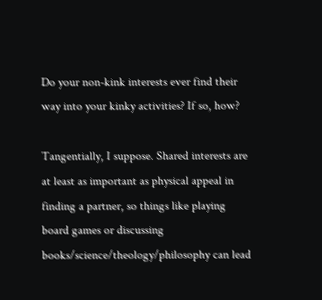Do your non-kink interests ever find their way into your kinky activities? If so, how?

Tangentially, I suppose. Shared interests are at least as important as physical appeal in finding a partner, so things like playing board games or discussing books/science/theology/philosophy can lead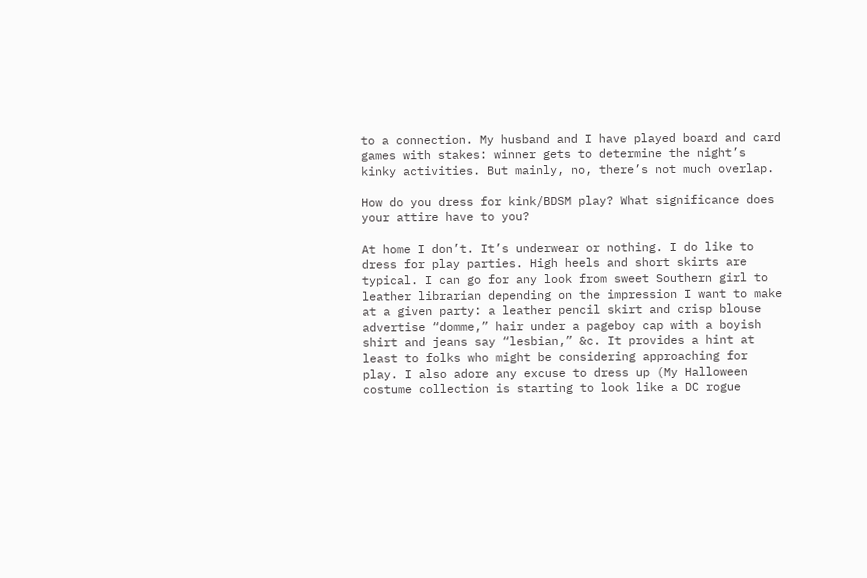to a connection. My husband and I have played board and card games with stakes: winner gets to determine the night’s kinky activities. But mainly, no, there’s not much overlap.

How do you dress for kink/BDSM play? What significance does your attire have to you?

At home I don’t. It’s underwear or nothing. I do like to dress for play parties. High heels and short skirts are typical. I can go for any look from sweet Southern girl to leather librarian depending on the impression I want to make at a given party: a leather pencil skirt and crisp blouse advertise “domme,” hair under a pageboy cap with a boyish shirt and jeans say “lesbian,” &c. It provides a hint at least to folks who might be considering approaching for play. I also adore any excuse to dress up (My Halloween costume collection is starting to look like a DC rogue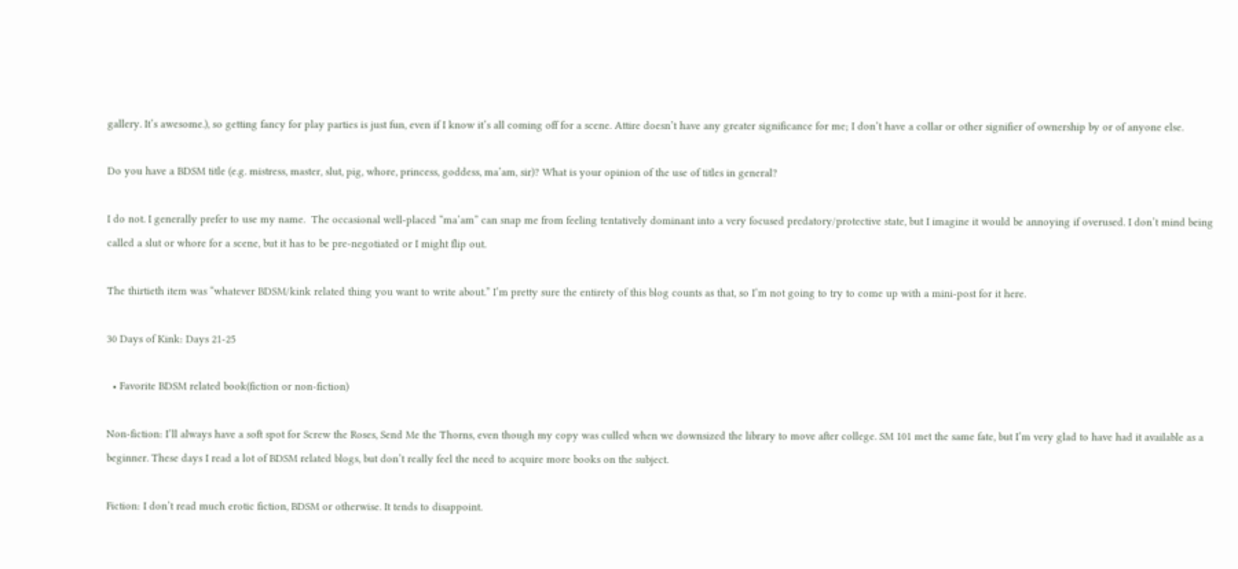gallery. It’s awesome.), so getting fancy for play parties is just fun, even if I know it’s all coming off for a scene. Attire doesn’t have any greater significance for me; I don’t have a collar or other signifier of ownership by or of anyone else.

Do you have a BDSM title (e.g. mistress, master, slut, pig, whore, princess, goddess, ma’am, sir)? What is your opinion of the use of titles in general?

I do not. I generally prefer to use my name.  The occasional well-placed “ma’am” can snap me from feeling tentatively dominant into a very focused predatory/protective state, but I imagine it would be annoying if overused. I don’t mind being called a slut or whore for a scene, but it has to be pre-negotiated or I might flip out.

The thirtieth item was “whatever BDSM/kink related thing you want to write about.” I’m pretty sure the entirety of this blog counts as that, so I’m not going to try to come up with a mini-post for it here.

30 Days of Kink: Days 21-25

  • Favorite BDSM related book(fiction or non-fiction)

Non-fiction: I’ll always have a soft spot for Screw the Roses, Send Me the Thorns, even though my copy was culled when we downsized the library to move after college. SM 101 met the same fate, but I’m very glad to have had it available as a beginner. These days I read a lot of BDSM related blogs, but don’t really feel the need to acquire more books on the subject.

Fiction: I don’t read much erotic fiction, BDSM or otherwise. It tends to disappoint.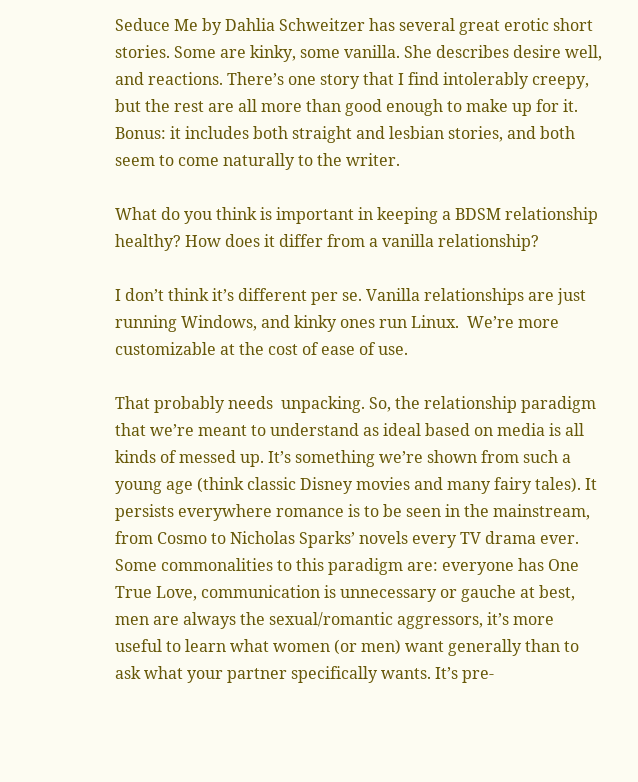Seduce Me by Dahlia Schweitzer has several great erotic short stories. Some are kinky, some vanilla. She describes desire well, and reactions. There’s one story that I find intolerably creepy, but the rest are all more than good enough to make up for it. Bonus: it includes both straight and lesbian stories, and both seem to come naturally to the writer.

What do you think is important in keeping a BDSM relationship healthy? How does it differ from a vanilla relationship?

I don’t think it’s different per se. Vanilla relationships are just running Windows, and kinky ones run Linux.  We’re more customizable at the cost of ease of use.

That probably needs  unpacking. So, the relationship paradigm that we’re meant to understand as ideal based on media is all kinds of messed up. It’s something we’re shown from such a young age (think classic Disney movies and many fairy tales). It persists everywhere romance is to be seen in the mainstream, from Cosmo to Nicholas Sparks’ novels every TV drama ever. Some commonalities to this paradigm are: everyone has One True Love, communication is unnecessary or gauche at best,  men are always the sexual/romantic aggressors, it’s more useful to learn what women (or men) want generally than to ask what your partner specifically wants. It’s pre-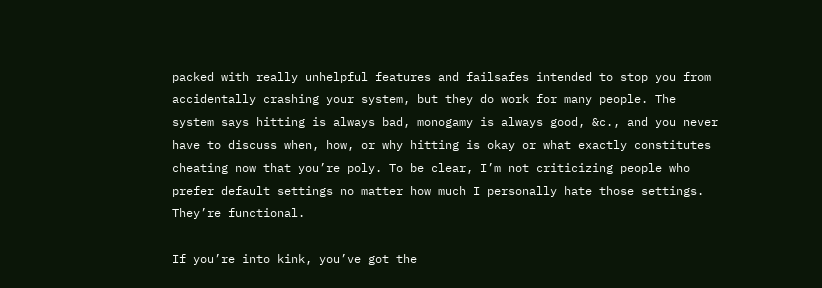packed with really unhelpful features and failsafes intended to stop you from accidentally crashing your system, but they do work for many people. The system says hitting is always bad, monogamy is always good, &c., and you never have to discuss when, how, or why hitting is okay or what exactly constitutes cheating now that you’re poly. To be clear, I’m not criticizing people who prefer default settings no matter how much I personally hate those settings. They’re functional.

If you’re into kink, you’ve got the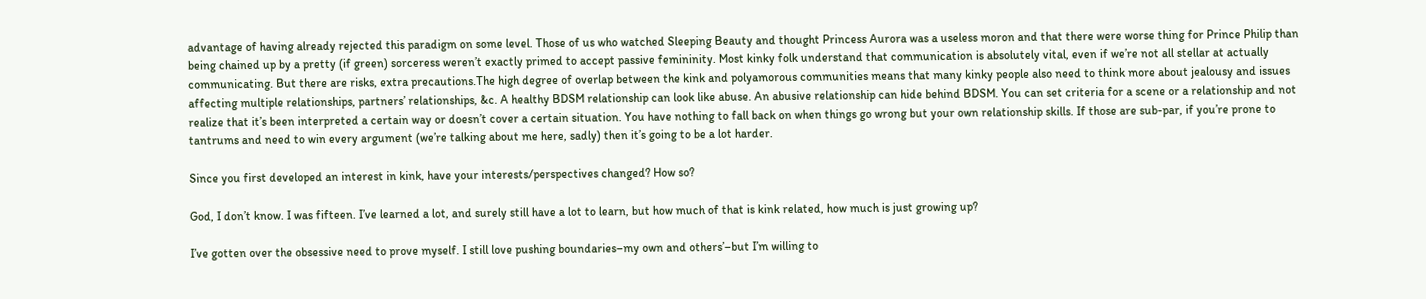advantage of having already rejected this paradigm on some level. Those of us who watched Sleeping Beauty and thought Princess Aurora was a useless moron and that there were worse thing for Prince Philip than being chained up by a pretty (if green) sorceress weren’t exactly primed to accept passive femininity. Most kinky folk understand that communication is absolutely vital, even if we’re not all stellar at actually communicating. But there are risks, extra precautions.The high degree of overlap between the kink and polyamorous communities means that many kinky people also need to think more about jealousy and issues affecting multiple relationships, partners’ relationships, &c. A healthy BDSM relationship can look like abuse. An abusive relationship can hide behind BDSM. You can set criteria for a scene or a relationship and not realize that it’s been interpreted a certain way or doesn’t cover a certain situation. You have nothing to fall back on when things go wrong but your own relationship skills. If those are sub-par, if you’re prone to tantrums and need to win every argument (we’re talking about me here, sadly) then it’s going to be a lot harder.

Since you first developed an interest in kink, have your interests/perspectives changed? How so?

God, I don’t know. I was fifteen. I’ve learned a lot, and surely still have a lot to learn, but how much of that is kink related, how much is just growing up?

I’ve gotten over the obsessive need to prove myself. I still love pushing boundaries–my own and others’–but I’m willing to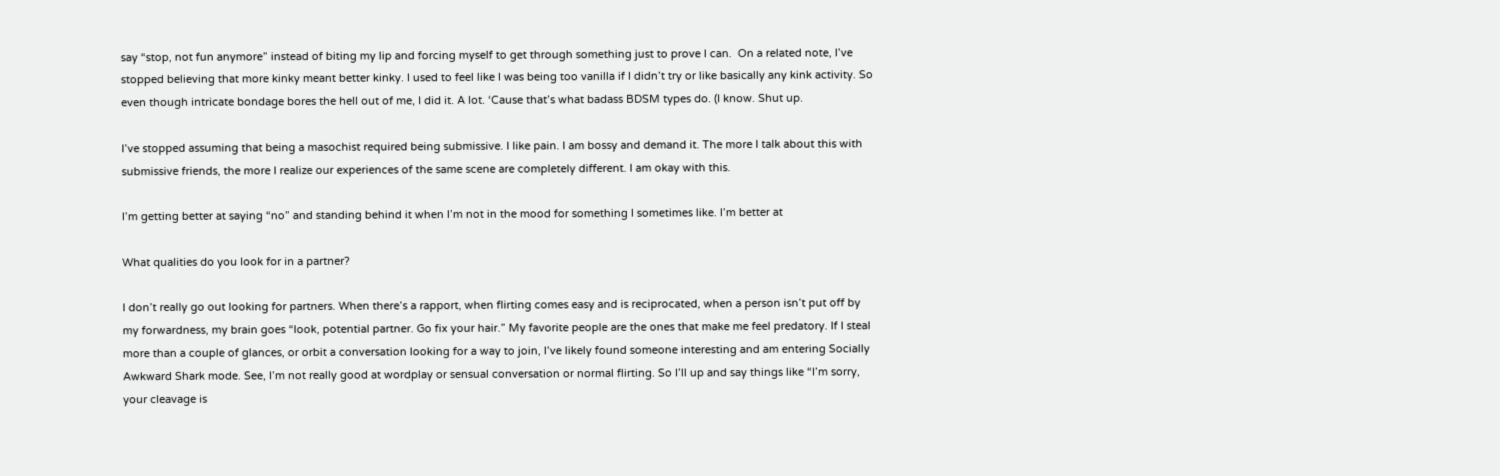say “stop, not fun anymore” instead of biting my lip and forcing myself to get through something just to prove I can.  On a related note, I’ve stopped believing that more kinky meant better kinky. I used to feel like I was being too vanilla if I didn’t try or like basically any kink activity. So even though intricate bondage bores the hell out of me, I did it. A lot. ‘Cause that’s what badass BDSM types do. (I know. Shut up.

I’ve stopped assuming that being a masochist required being submissive. I like pain. I am bossy and demand it. The more I talk about this with submissive friends, the more I realize our experiences of the same scene are completely different. I am okay with this.

I’m getting better at saying “no” and standing behind it when I’m not in the mood for something I sometimes like. I’m better at

What qualities do you look for in a partner?

I don’t really go out looking for partners. When there’s a rapport, when flirting comes easy and is reciprocated, when a person isn’t put off by my forwardness, my brain goes “look, potential partner. Go fix your hair.” My favorite people are the ones that make me feel predatory. If I steal more than a couple of glances, or orbit a conversation looking for a way to join, I’ve likely found someone interesting and am entering Socially Awkward Shark mode. See, I’m not really good at wordplay or sensual conversation or normal flirting. So I’ll up and say things like “I’m sorry, your cleavage is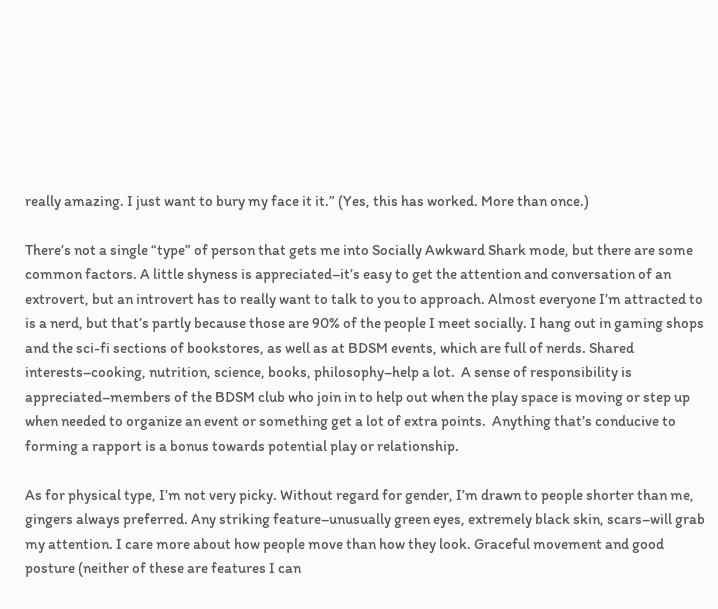really amazing. I just want to bury my face it it.” (Yes, this has worked. More than once.)

There’s not a single “type” of person that gets me into Socially Awkward Shark mode, but there are some common factors. A little shyness is appreciated–it’s easy to get the attention and conversation of an extrovert, but an introvert has to really want to talk to you to approach. Almost everyone I’m attracted to is a nerd, but that’s partly because those are 90% of the people I meet socially. I hang out in gaming shops and the sci-fi sections of bookstores, as well as at BDSM events, which are full of nerds. Shared interests–cooking, nutrition, science, books, philosophy–help a lot.  A sense of responsibility is appreciated–members of the BDSM club who join in to help out when the play space is moving or step up when needed to organize an event or something get a lot of extra points.  Anything that’s conducive to forming a rapport is a bonus towards potential play or relationship.

As for physical type, I’m not very picky. Without regard for gender, I’m drawn to people shorter than me, gingers always preferred. Any striking feature–unusually green eyes, extremely black skin, scars–will grab my attention. I care more about how people move than how they look. Graceful movement and good posture (neither of these are features I can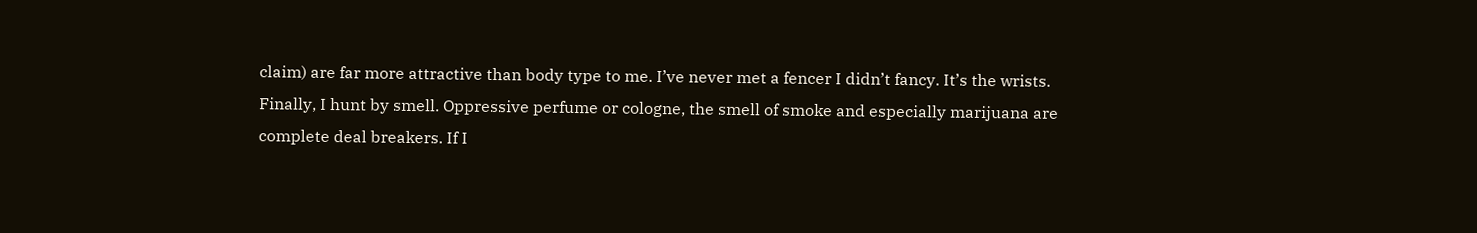claim) are far more attractive than body type to me. I’ve never met a fencer I didn’t fancy. It’s the wrists. Finally, I hunt by smell. Oppressive perfume or cologne, the smell of smoke and especially marijuana are complete deal breakers. If I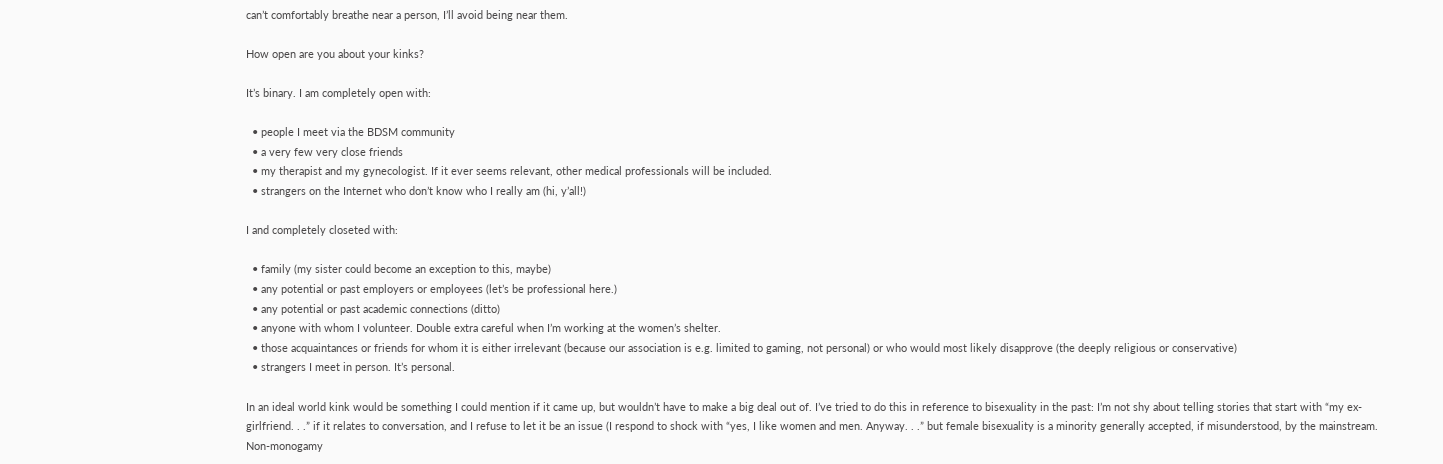can’t comfortably breathe near a person, I’ll avoid being near them.

How open are you about your kinks?

It’s binary. I am completely open with:

  • people I meet via the BDSM community
  • a very few very close friends
  • my therapist and my gynecologist. If it ever seems relevant, other medical professionals will be included.
  • strangers on the Internet who don’t know who I really am (hi, y’all!)

I and completely closeted with:

  • family (my sister could become an exception to this, maybe)
  • any potential or past employers or employees (let’s be professional here.)
  • any potential or past academic connections (ditto)
  • anyone with whom I volunteer. Double extra careful when I’m working at the women’s shelter.
  • those acquaintances or friends for whom it is either irrelevant (because our association is e.g. limited to gaming, not personal) or who would most likely disapprove (the deeply religious or conservative)
  • strangers I meet in person. It’s personal.

In an ideal world kink would be something I could mention if it came up, but wouldn’t have to make a big deal out of. I’ve tried to do this in reference to bisexuality in the past: I’m not shy about telling stories that start with “my ex-girlfriend. . .” if it relates to conversation, and I refuse to let it be an issue (I respond to shock with “yes, I like women and men. Anyway. . .” but female bisexuality is a minority generally accepted, if misunderstood, by the mainstream. Non-monogamy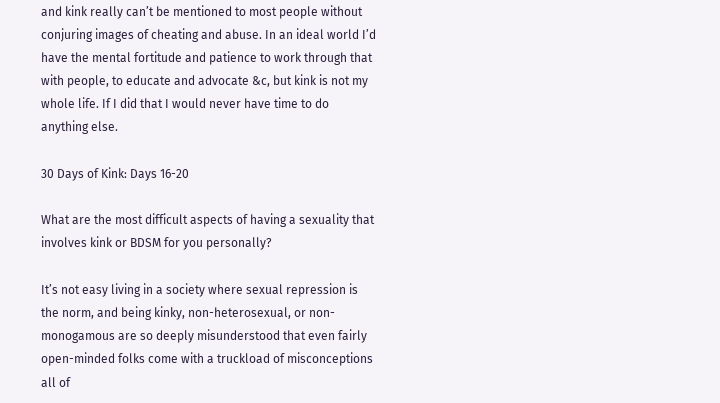and kink really can’t be mentioned to most people without conjuring images of cheating and abuse. In an ideal world I’d have the mental fortitude and patience to work through that with people, to educate and advocate &c, but kink is not my whole life. If I did that I would never have time to do anything else.

30 Days of Kink: Days 16-20

What are the most difficult aspects of having a sexuality that involves kink or BDSM for you personally?

It’s not easy living in a society where sexual repression is the norm, and being kinky, non-heterosexual, or non-monogamous are so deeply misunderstood that even fairly open-minded folks come with a truckload of misconceptions all of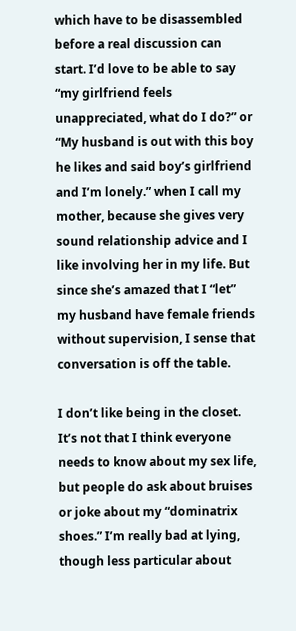which have to be disassembled before a real discussion can start. I’d love to be able to say “my girlfriend feels unappreciated, what do I do?” or “My husband is out with this boy he likes and said boy’s girlfriend and I’m lonely.” when I call my mother, because she gives very sound relationship advice and I like involving her in my life. But since she’s amazed that I “let” my husband have female friends without supervision, I sense that conversation is off the table.

I don’t like being in the closet. It’s not that I think everyone needs to know about my sex life, but people do ask about bruises or joke about my “dominatrix shoes.” I’m really bad at lying, though less particular about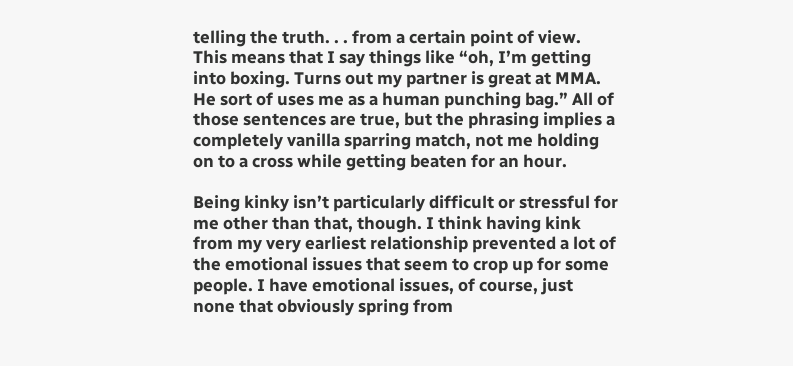telling the truth. . . from a certain point of view. This means that I say things like “oh, I’m getting into boxing. Turns out my partner is great at MMA. He sort of uses me as a human punching bag.” All of those sentences are true, but the phrasing implies a completely vanilla sparring match, not me holding on to a cross while getting beaten for an hour.

Being kinky isn’t particularly difficult or stressful for me other than that, though. I think having kink from my very earliest relationship prevented a lot of the emotional issues that seem to crop up for some people. I have emotional issues, of course, just none that obviously spring from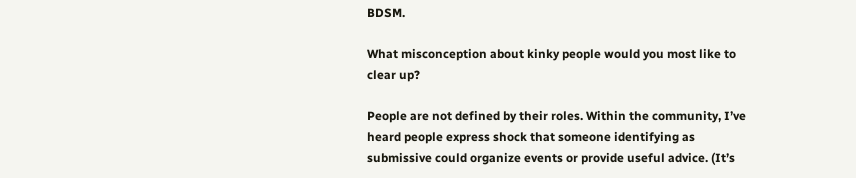BDSM.

What misconception about kinky people would you most like to clear up?

People are not defined by their roles. Within the community, I’ve heard people express shock that someone identifying as submissive could organize events or provide useful advice. (It’s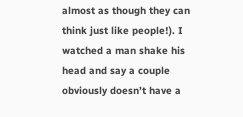almost as though they can think just like people!). I watched a man shake his head and say a couple obviously doesn’t have a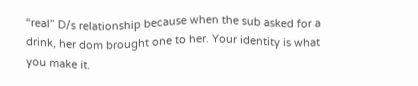“real” D/s relationship because when the sub asked for a drink, her dom brought one to her. Your identity is what you make it.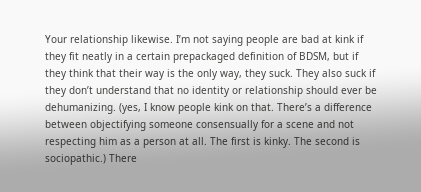Your relationship likewise. I’m not saying people are bad at kink if they fit neatly in a certain prepackaged definition of BDSM, but if they think that their way is the only way, they suck. They also suck if they don’t understand that no identity or relationship should ever be dehumanizing. (yes, I know people kink on that. There’s a difference between objectifying someone consensually for a scene and not respecting him as a person at all. The first is kinky. The second is sociopathic.) There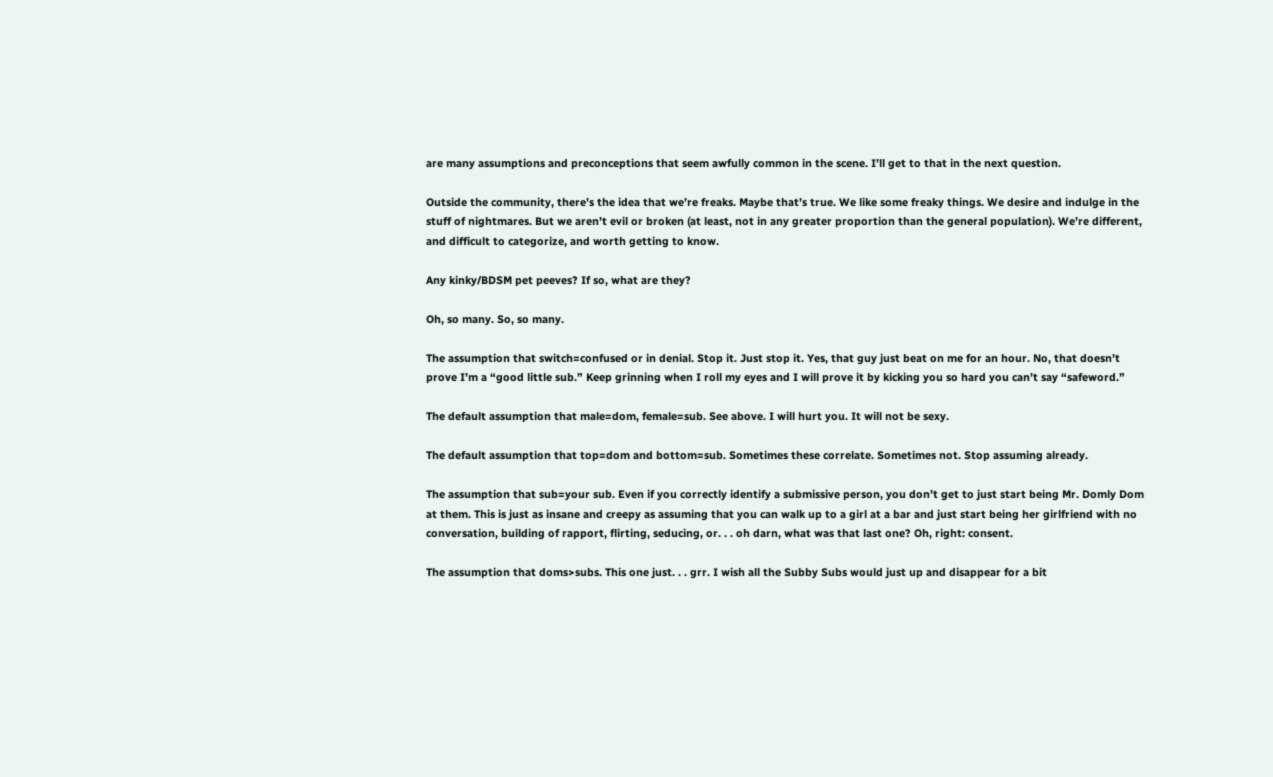are many assumptions and preconceptions that seem awfully common in the scene. I’ll get to that in the next question.

Outside the community, there’s the idea that we’re freaks. Maybe that’s true. We like some freaky things. We desire and indulge in the stuff of nightmares. But we aren’t evil or broken (at least, not in any greater proportion than the general population). We’re different, and difficult to categorize, and worth getting to know.

Any kinky/BDSM pet peeves? If so, what are they?

Oh, so many. So, so many.

The assumption that switch=confused or in denial. Stop it. Just stop it. Yes, that guy just beat on me for an hour. No, that doesn’t prove I’m a “good little sub.” Keep grinning when I roll my eyes and I will prove it by kicking you so hard you can’t say “safeword.”

The default assumption that male=dom, female=sub. See above. I will hurt you. It will not be sexy.

The default assumption that top=dom and bottom=sub. Sometimes these correlate. Sometimes not. Stop assuming already.

The assumption that sub=your sub. Even if you correctly identify a submissive person, you don’t get to just start being Mr. Domly Dom at them. This is just as insane and creepy as assuming that you can walk up to a girl at a bar and just start being her girlfriend with no conversation, building of rapport, flirting, seducing, or. . . oh darn, what was that last one? Oh, right: consent.

The assumption that doms>subs. This one just. . . grr. I wish all the Subby Subs would just up and disappear for a bit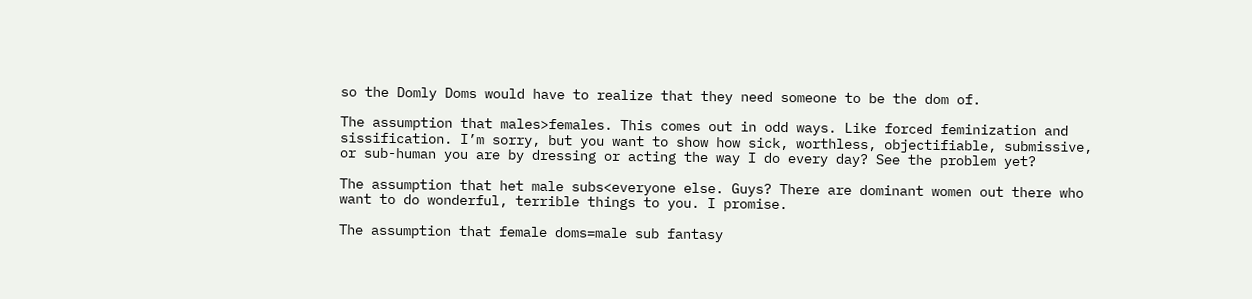so the Domly Doms would have to realize that they need someone to be the dom of.

The assumption that males>females. This comes out in odd ways. Like forced feminization and sissification. I’m sorry, but you want to show how sick, worthless, objectifiable, submissive, or sub-human you are by dressing or acting the way I do every day? See the problem yet?

The assumption that het male subs<everyone else. Guys? There are dominant women out there who want to do wonderful, terrible things to you. I promise.

The assumption that female doms=male sub fantasy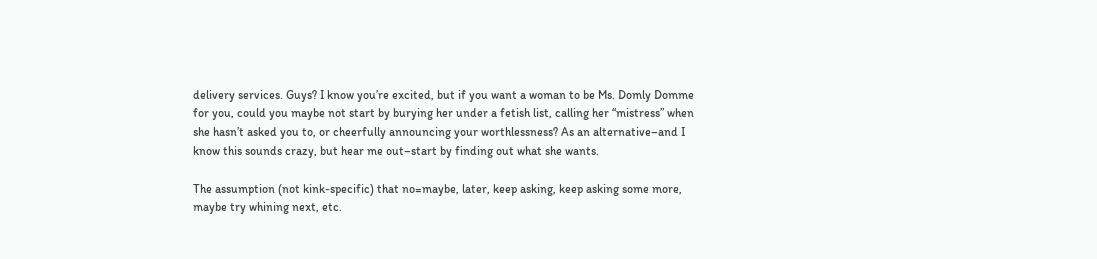delivery services. Guys? I know you’re excited, but if you want a woman to be Ms. Domly Domme for you, could you maybe not start by burying her under a fetish list, calling her “mistress” when she hasn’t asked you to, or cheerfully announcing your worthlessness? As an alternative–and I know this sounds crazy, but hear me out–start by finding out what she wants.

The assumption (not kink-specific) that no=maybe, later, keep asking, keep asking some more, maybe try whining next, etc.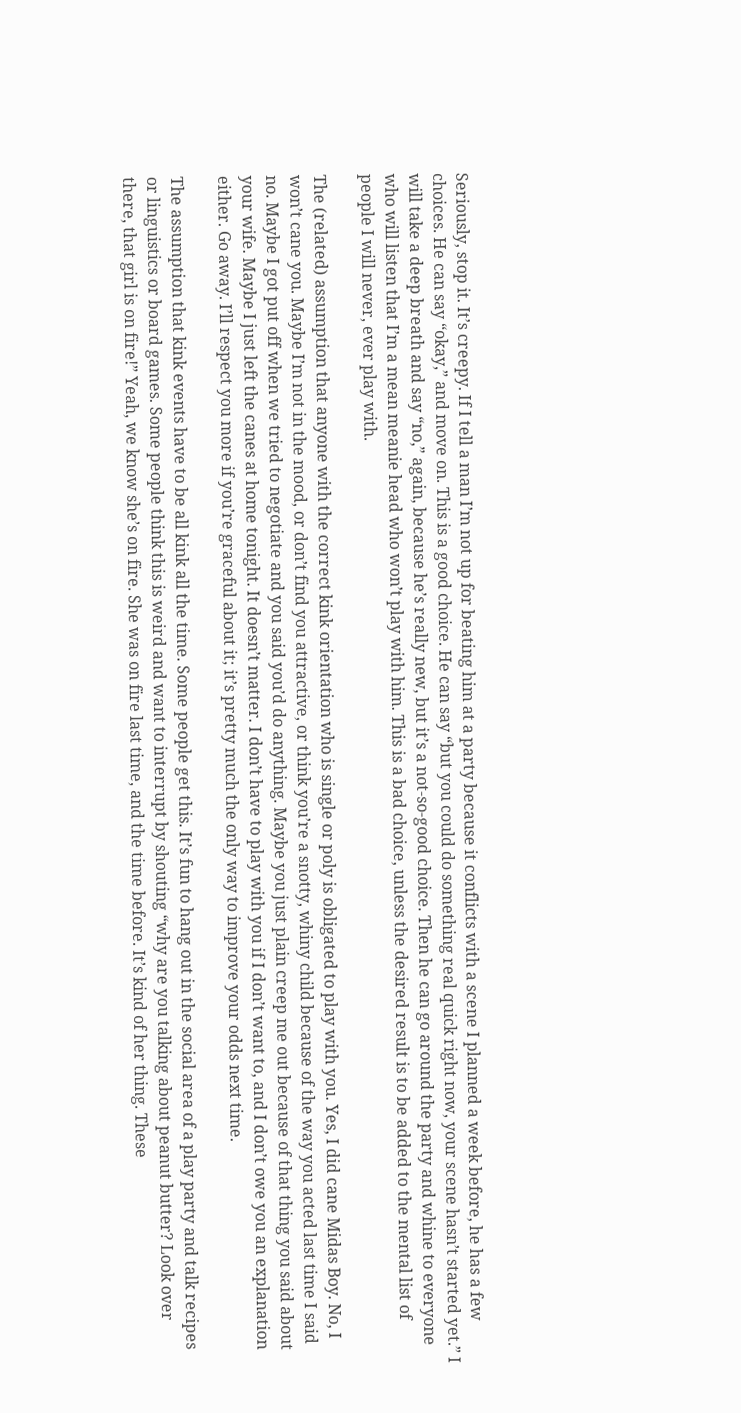Seriously, stop it. It’s creepy. If I tell a man I’m not up for beating him at a party because it conflicts with a scene I planned a week before, he has a few choices. He can say “okay,” and move on. This is a good choice. He can say “but you could do something real quick right now, your scene hasn’t started yet.” I will take a deep breath and say “no,” again, because he’s really new, but it’s a not-so-good choice. Then he can go around the party and whine to everyone who will listen that I’m a mean meanie head who won’t play with him. This is a bad choice, unless the desired result is to be added to the mental list of people I will never, ever play with.

The (related) assumption that anyone with the correct kink orientation who is single or poly is obligated to play with you. Yes, I did cane Midas Boy. No, I won’t cane you. Maybe I’m not in the mood, or don’t find you attractive, or think you’re a snotty, whiny child because of the way you acted last time I said no. Maybe I got put off when we tried to negotiate and you said you’d do anything. Maybe you just plain creep me out because of that thing you said about your wife. Maybe I just left the canes at home tonight. It doesn’t matter. I don’t have to play with you if I don’t want to, and I don’t owe you an explanation either. Go away. I’ll respect you more if you’re graceful about it; it’s pretty much the only way to improve your odds next time.

The assumption that kink events have to be all kink all the time. Some people get this. It’s fun to hang out in the social area of a play party and talk recipes or linguistics or board games. Some people think this is weird and want to interrupt by shouting “why are you talking about peanut butter? Look over there, that girl is on fire!” Yeah, we know she’s on fire. She was on fire last time, and the time before. It’s kind of her thing. These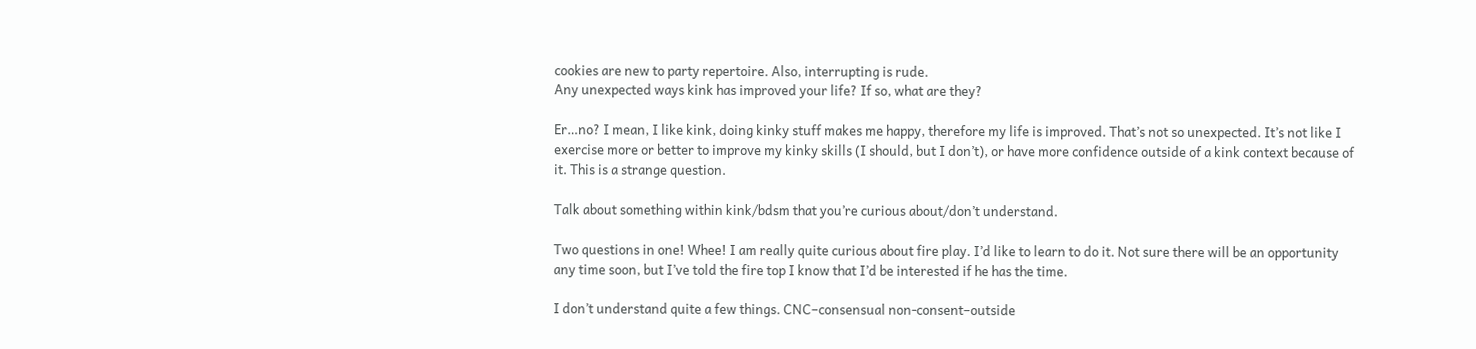cookies are new to party repertoire. Also, interrupting is rude.
Any unexpected ways kink has improved your life? If so, what are they?

Er…no? I mean, I like kink, doing kinky stuff makes me happy, therefore my life is improved. That’s not so unexpected. It’s not like I exercise more or better to improve my kinky skills (I should, but I don’t), or have more confidence outside of a kink context because of it. This is a strange question.

Talk about something within kink/bdsm that you’re curious about/don’t understand.

Two questions in one! Whee! I am really quite curious about fire play. I’d like to learn to do it. Not sure there will be an opportunity any time soon, but I’ve told the fire top I know that I’d be interested if he has the time.

I don’t understand quite a few things. CNC–consensual non-consent–outside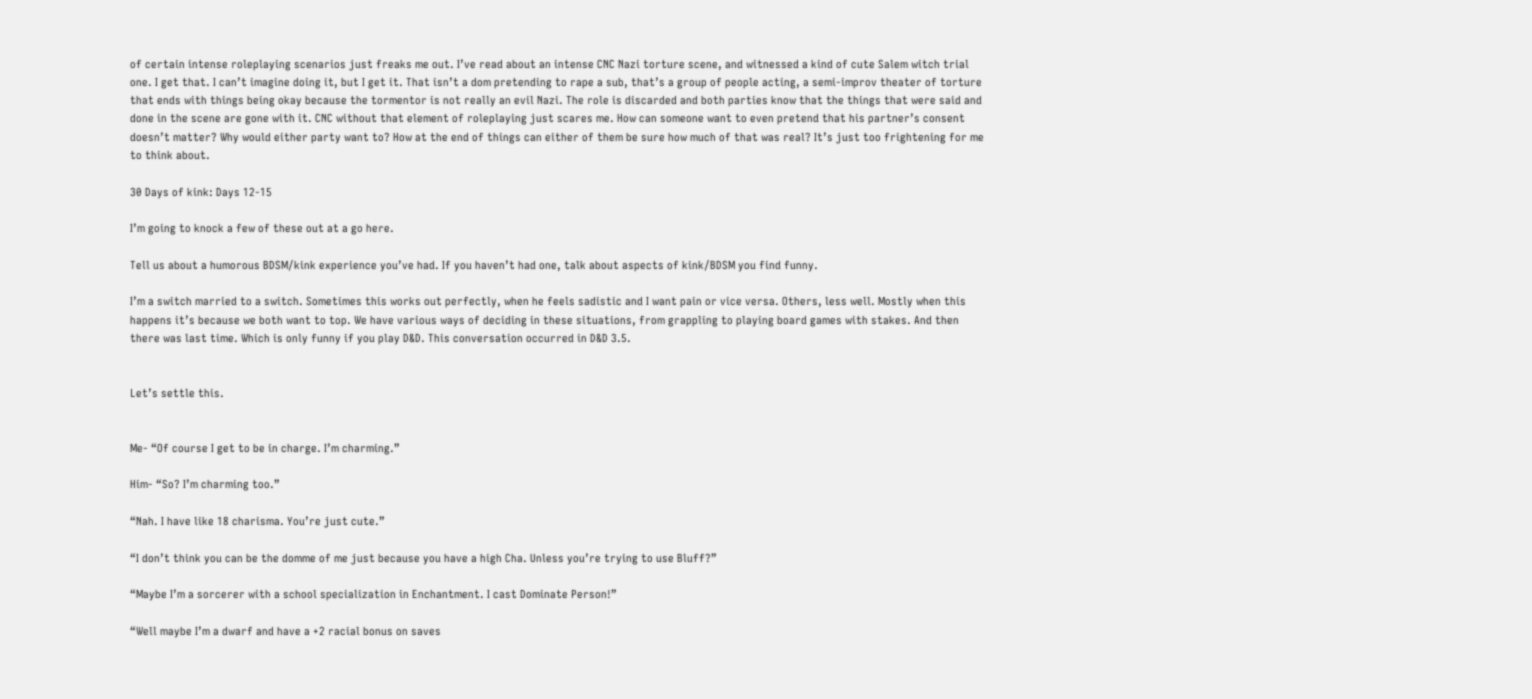of certain intense roleplaying scenarios just freaks me out. I’ve read about an intense CNC Nazi torture scene, and witnessed a kind of cute Salem witch trial one. I get that. I can’t imagine doing it, but I get it. That isn’t a dom pretending to rape a sub, that’s a group of people acting, a semi-improv theater of torture that ends with things being okay because the tormentor is not really an evil Nazi. The role is discarded and both parties know that the things that were said and done in the scene are gone with it. CNC without that element of roleplaying just scares me. How can someone want to even pretend that his partner’s consent doesn’t matter? Why would either party want to? How at the end of things can either of them be sure how much of that was real? It’s just too frightening for me to think about.

30 Days of kink: Days 12-15

I’m going to knock a few of these out at a go here.

Tell us about a humorous BDSM/kink experience you’ve had. If you haven’t had one, talk about aspects of kink/BDSM you find funny.

I’m a switch married to a switch. Sometimes this works out perfectly, when he feels sadistic and I want pain or vice versa. Others, less well. Mostly when this happens it’s because we both want to top. We have various ways of deciding in these situations, from grappling to playing board games with stakes. And then there was last time. Which is only funny if you play D&D. This conversation occurred in D&D 3.5.


Let’s settle this.


Me- “Of course I get to be in charge. I’m charming.”

Him- “So? I’m charming too.”

“Nah. I have like 18 charisma. You’re just cute.”

“I don’t think you can be the domme of me just because you have a high Cha. Unless you’re trying to use Bluff?”

“Maybe I’m a sorcerer with a school specialization in Enchantment. I cast Dominate Person!”

“Well maybe I’m a dwarf and have a +2 racial bonus on saves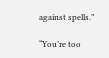against spells.”

“You’re too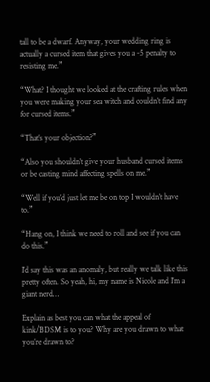tall to be a dwarf. Anyway, your wedding ring is actually a cursed item that gives you a -5 penalty to resisting me.”

“What? I thought we looked at the crafting rules when you were making your sea witch and couldn’t find any for cursed items.”

“That’s your objection?”

“Also you shouldn’t give your husband cursed items or be casting mind affecting spells on me.”

“Well if you’d just let me be on top I wouldn’t have to.”

“Hang on, I think we need to roll and see if you can do this.”

I’d say this was an anomaly, but really we talk like this pretty often. So yeah, hi, my name is Nicole and I’m a giant nerd…

Explain as best you can what the appeal of kink/BDSM is to you? Why are you drawn to what you’re drawn to?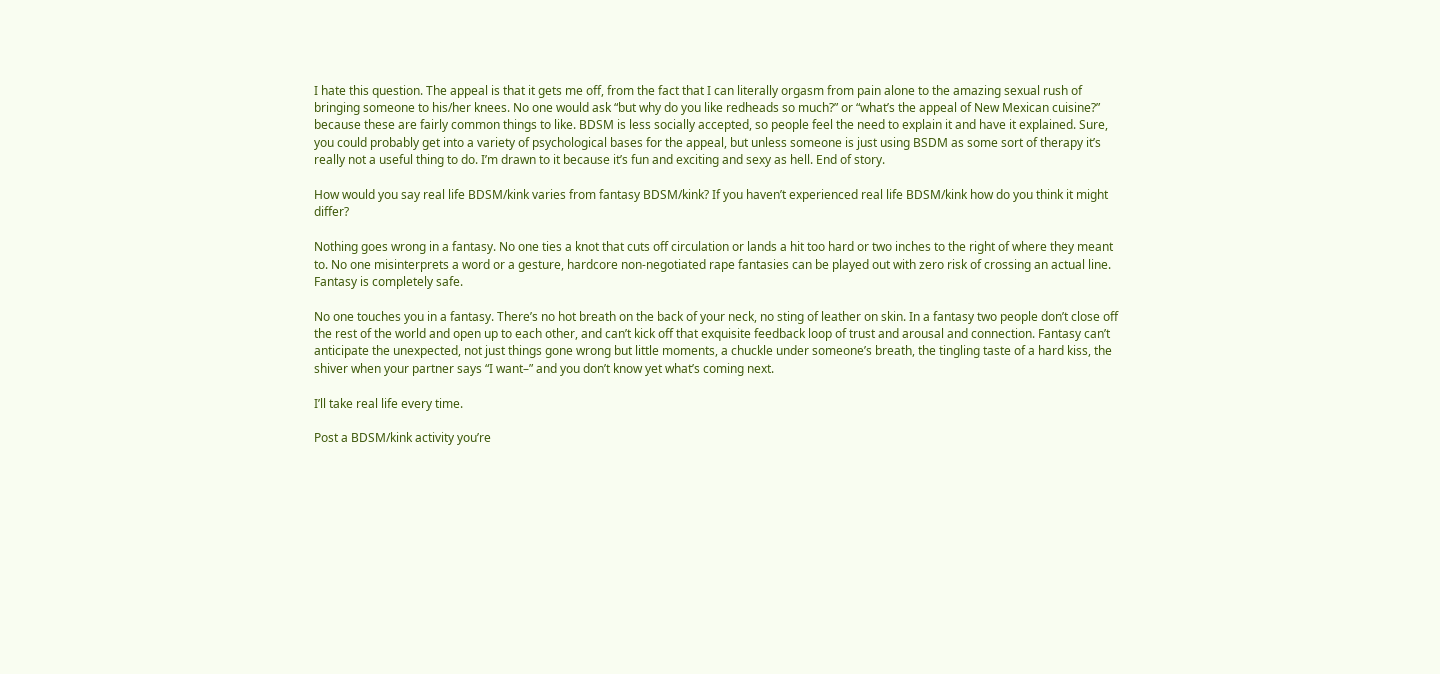I hate this question. The appeal is that it gets me off, from the fact that I can literally orgasm from pain alone to the amazing sexual rush of bringing someone to his/her knees. No one would ask “but why do you like redheads so much?” or “what’s the appeal of New Mexican cuisine?” because these are fairly common things to like. BDSM is less socially accepted, so people feel the need to explain it and have it explained. Sure, you could probably get into a variety of psychological bases for the appeal, but unless someone is just using BSDM as some sort of therapy it’s really not a useful thing to do. I’m drawn to it because it’s fun and exciting and sexy as hell. End of story.

How would you say real life BDSM/kink varies from fantasy BDSM/kink? If you haven’t experienced real life BDSM/kink how do you think it might differ?

Nothing goes wrong in a fantasy. No one ties a knot that cuts off circulation or lands a hit too hard or two inches to the right of where they meant to. No one misinterprets a word or a gesture, hardcore non-negotiated rape fantasies can be played out with zero risk of crossing an actual line. Fantasy is completely safe.

No one touches you in a fantasy. There’s no hot breath on the back of your neck, no sting of leather on skin. In a fantasy two people don’t close off the rest of the world and open up to each other, and can’t kick off that exquisite feedback loop of trust and arousal and connection. Fantasy can’t anticipate the unexpected, not just things gone wrong but little moments, a chuckle under someone’s breath, the tingling taste of a hard kiss, the shiver when your partner says “I want–” and you don’t know yet what’s coming next.

I’ll take real life every time.

Post a BDSM/kink activity you’re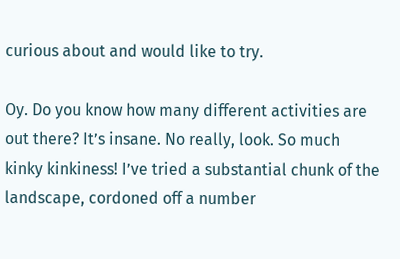curious about and would like to try.

Oy. Do you know how many different activities are out there? It’s insane. No really, look. So much kinky kinkiness! I’ve tried a substantial chunk of the landscape, cordoned off a number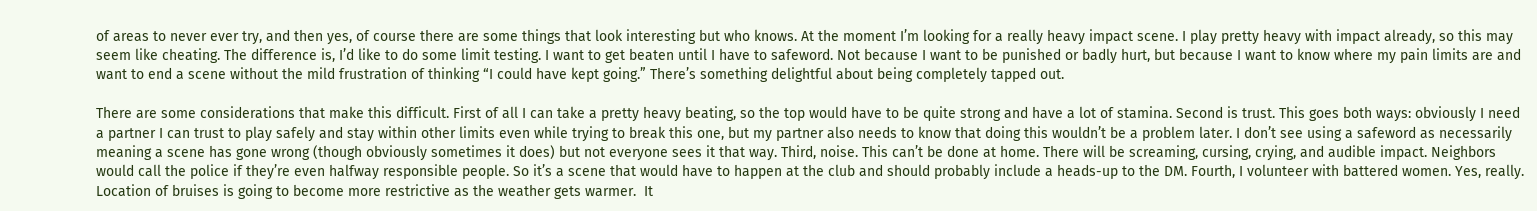of areas to never ever try, and then yes, of course there are some things that look interesting but who knows. At the moment I’m looking for a really heavy impact scene. I play pretty heavy with impact already, so this may seem like cheating. The difference is, I’d like to do some limit testing. I want to get beaten until I have to safeword. Not because I want to be punished or badly hurt, but because I want to know where my pain limits are and want to end a scene without the mild frustration of thinking “I could have kept going.” There’s something delightful about being completely tapped out.

There are some considerations that make this difficult. First of all I can take a pretty heavy beating, so the top would have to be quite strong and have a lot of stamina. Second is trust. This goes both ways: obviously I need a partner I can trust to play safely and stay within other limits even while trying to break this one, but my partner also needs to know that doing this wouldn’t be a problem later. I don’t see using a safeword as necessarily meaning a scene has gone wrong (though obviously sometimes it does) but not everyone sees it that way. Third, noise. This can’t be done at home. There will be screaming, cursing, crying, and audible impact. Neighbors would call the police if they’re even halfway responsible people. So it’s a scene that would have to happen at the club and should probably include a heads-up to the DM. Fourth, I volunteer with battered women. Yes, really. Location of bruises is going to become more restrictive as the weather gets warmer.  It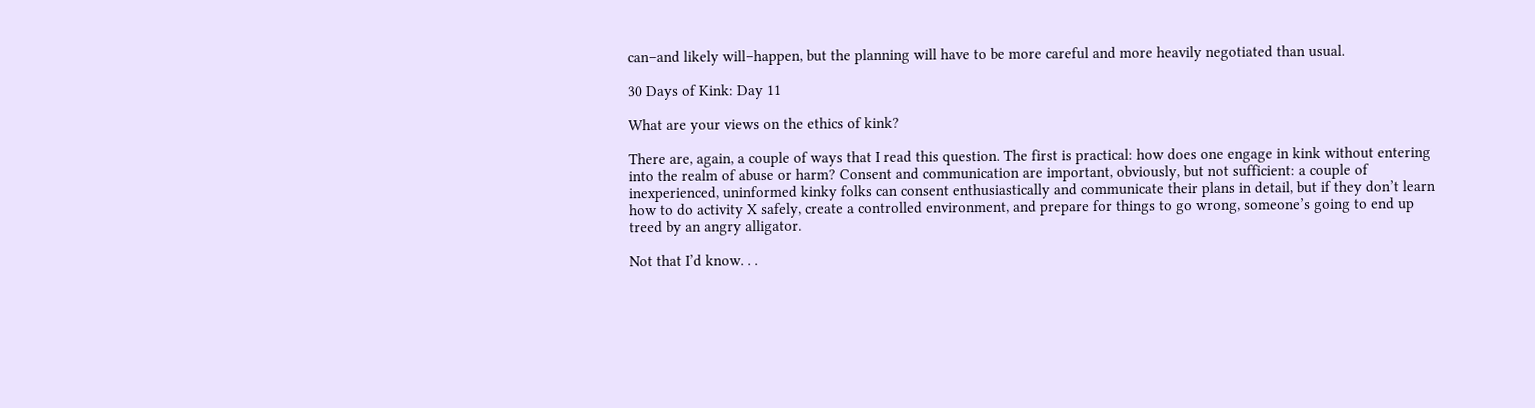can–and likely will–happen, but the planning will have to be more careful and more heavily negotiated than usual.

30 Days of Kink: Day 11

What are your views on the ethics of kink?

There are, again, a couple of ways that I read this question. The first is practical: how does one engage in kink without entering into the realm of abuse or harm? Consent and communication are important, obviously, but not sufficient: a couple of inexperienced, uninformed kinky folks can consent enthusiastically and communicate their plans in detail, but if they don’t learn how to do activity X safely, create a controlled environment, and prepare for things to go wrong, someone’s going to end up treed by an angry alligator.

Not that I’d know. . .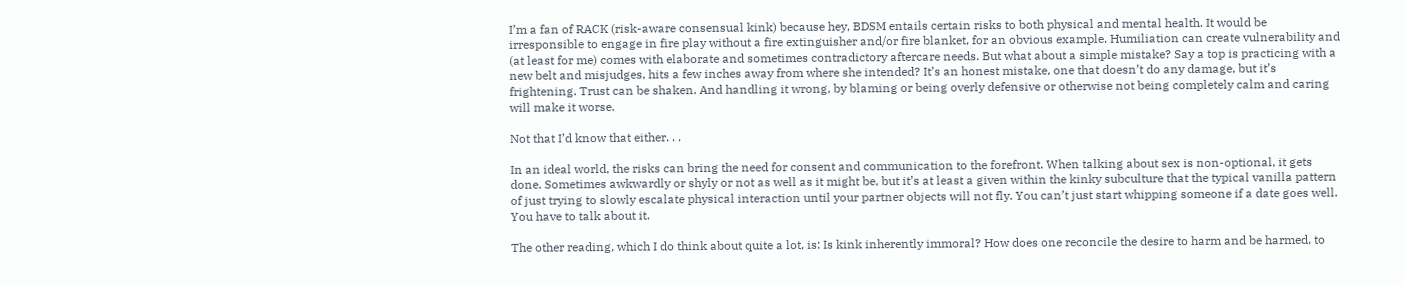I’m a fan of RACK (risk-aware consensual kink) because hey, BDSM entails certain risks to both physical and mental health. It would be irresponsible to engage in fire play without a fire extinguisher and/or fire blanket, for an obvious example. Humiliation can create vulnerability and (at least for me) comes with elaborate and sometimes contradictory aftercare needs. But what about a simple mistake? Say a top is practicing with a new belt and misjudges, hits a few inches away from where she intended? It’s an honest mistake, one that doesn’t do any damage, but it’s frightening. Trust can be shaken. And handling it wrong, by blaming or being overly defensive or otherwise not being completely calm and caring will make it worse.

Not that I’d know that either. . .

In an ideal world, the risks can bring the need for consent and communication to the forefront. When talking about sex is non-optional, it gets done. Sometimes awkwardly or shyly or not as well as it might be, but it’s at least a given within the kinky subculture that the typical vanilla pattern of just trying to slowly escalate physical interaction until your partner objects will not fly. You can’t just start whipping someone if a date goes well. You have to talk about it.

The other reading, which I do think about quite a lot, is: Is kink inherently immoral? How does one reconcile the desire to harm and be harmed, to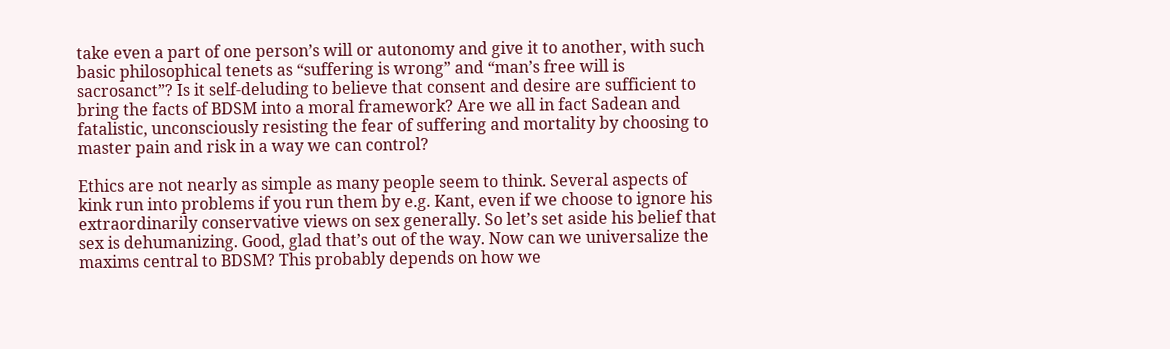take even a part of one person’s will or autonomy and give it to another, with such basic philosophical tenets as “suffering is wrong” and “man’s free will is sacrosanct”? Is it self-deluding to believe that consent and desire are sufficient to bring the facts of BDSM into a moral framework? Are we all in fact Sadean and fatalistic, unconsciously resisting the fear of suffering and mortality by choosing to master pain and risk in a way we can control?

Ethics are not nearly as simple as many people seem to think. Several aspects of kink run into problems if you run them by e.g. Kant, even if we choose to ignore his extraordinarily conservative views on sex generally. So let’s set aside his belief that sex is dehumanizing. Good, glad that’s out of the way. Now can we universalize the maxims central to BDSM? This probably depends on how we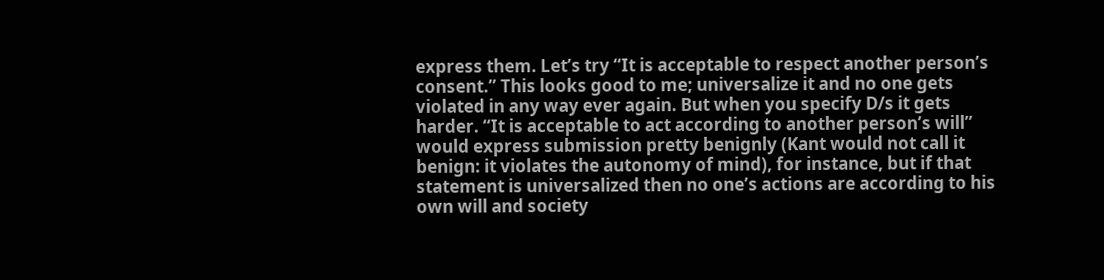express them. Let’s try “It is acceptable to respect another person’s consent.” This looks good to me; universalize it and no one gets violated in any way ever again. But when you specify D/s it gets harder. “It is acceptable to act according to another person’s will” would express submission pretty benignly (Kant would not call it benign: it violates the autonomy of mind), for instance, but if that statement is universalized then no one’s actions are according to his own will and society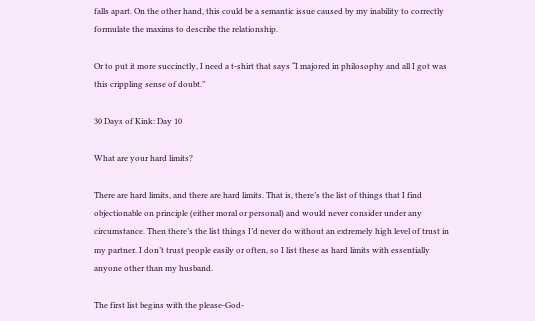falls apart. On the other hand, this could be a semantic issue caused by my inability to correctly formulate the maxims to describe the relationship.

Or to put it more succinctly, I need a t-shirt that says “I majored in philosophy and all I got was this crippling sense of doubt.”

30 Days of Kink: Day 10

What are your hard limits?

There are hard limits, and there are hard limits. That is, there’s the list of things that I find objectionable on principle (either moral or personal) and would never consider under any circumstance. Then there’s the list things I’d never do without an extremely high level of trust in my partner. I don’t trust people easily or often, so I list these as hard limits with essentially anyone other than my husband.

The first list begins with the please-God-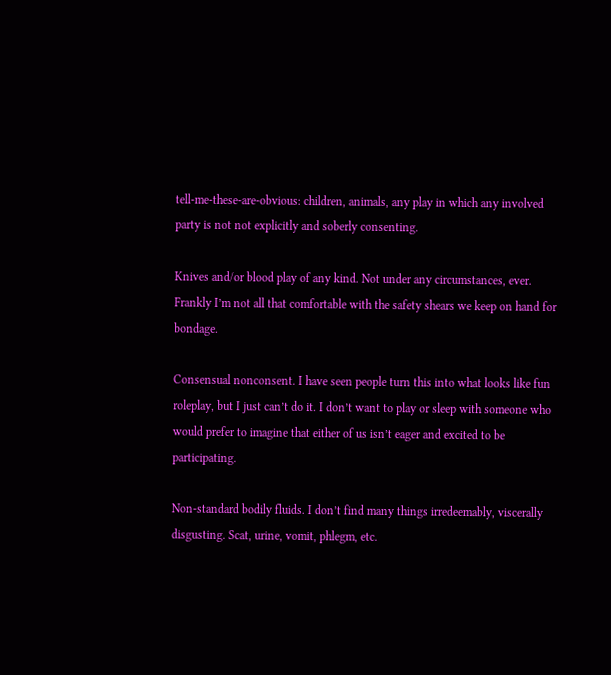tell-me-these-are-obvious: children, animals, any play in which any involved party is not not explicitly and soberly consenting.

Knives and/or blood play of any kind. Not under any circumstances, ever. Frankly I’m not all that comfortable with the safety shears we keep on hand for bondage.

Consensual nonconsent. I have seen people turn this into what looks like fun roleplay, but I just can’t do it. I don’t want to play or sleep with someone who would prefer to imagine that either of us isn’t eager and excited to be participating.

Non-standard bodily fluids. I don’t find many things irredeemably, viscerally disgusting. Scat, urine, vomit, phlegm, etc.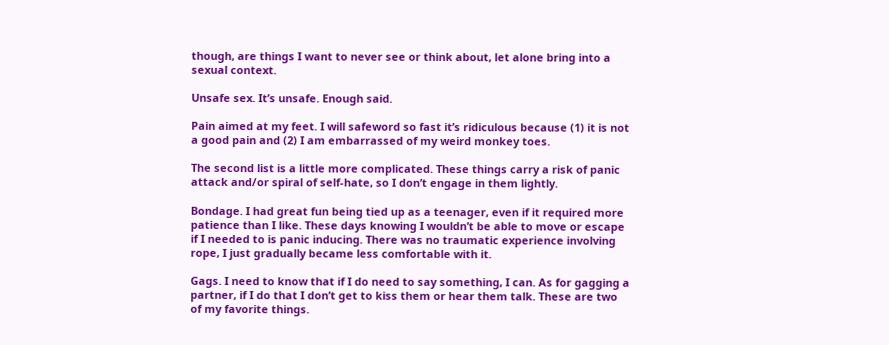though, are things I want to never see or think about, let alone bring into a sexual context.

Unsafe sex. It’s unsafe. Enough said.

Pain aimed at my feet. I will safeword so fast it’s ridiculous because (1) it is not a good pain and (2) I am embarrassed of my weird monkey toes.

The second list is a little more complicated. These things carry a risk of panic attack and/or spiral of self-hate, so I don’t engage in them lightly.

Bondage. I had great fun being tied up as a teenager, even if it required more patience than I like. These days knowing I wouldn’t be able to move or escape if I needed to is panic inducing. There was no traumatic experience involving rope, I just gradually became less comfortable with it.

Gags. I need to know that if I do need to say something, I can. As for gagging a partner, if I do that I don’t get to kiss them or hear them talk. These are two of my favorite things.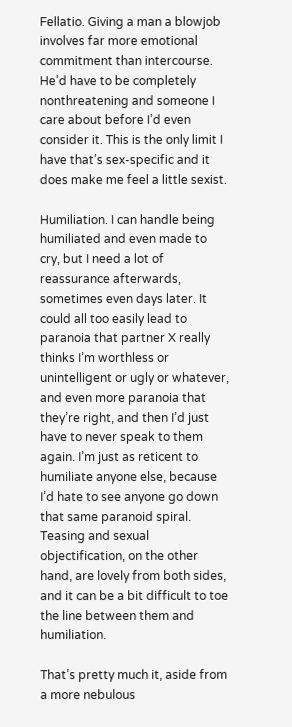Fellatio. Giving a man a blowjob involves far more emotional commitment than intercourse. He’d have to be completely nonthreatening and someone I care about before I’d even consider it. This is the only limit I have that’s sex-specific and it does make me feel a little sexist.

Humiliation. I can handle being humiliated and even made to cry, but I need a lot of reassurance afterwards, sometimes even days later. It could all too easily lead to paranoia that partner X really thinks I’m worthless or unintelligent or ugly or whatever, and even more paranoia that they’re right, and then I’d just have to never speak to them again. I’m just as reticent to humiliate anyone else, because I’d hate to see anyone go down that same paranoid spiral. Teasing and sexual objectification, on the other hand, are lovely from both sides, and it can be a bit difficult to toe the line between them and humiliation.

That’s pretty much it, aside from a more nebulous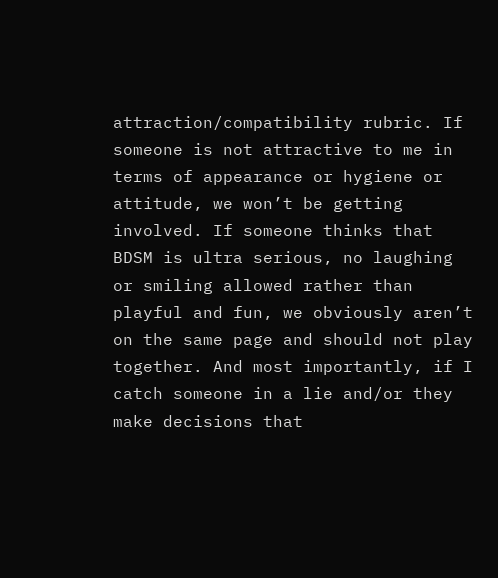attraction/compatibility rubric. If someone is not attractive to me in terms of appearance or hygiene or attitude, we won’t be getting involved. If someone thinks that BDSM is ultra serious, no laughing or smiling allowed rather than playful and fun, we obviously aren’t on the same page and should not play together. And most importantly, if I catch someone in a lie and/or they make decisions that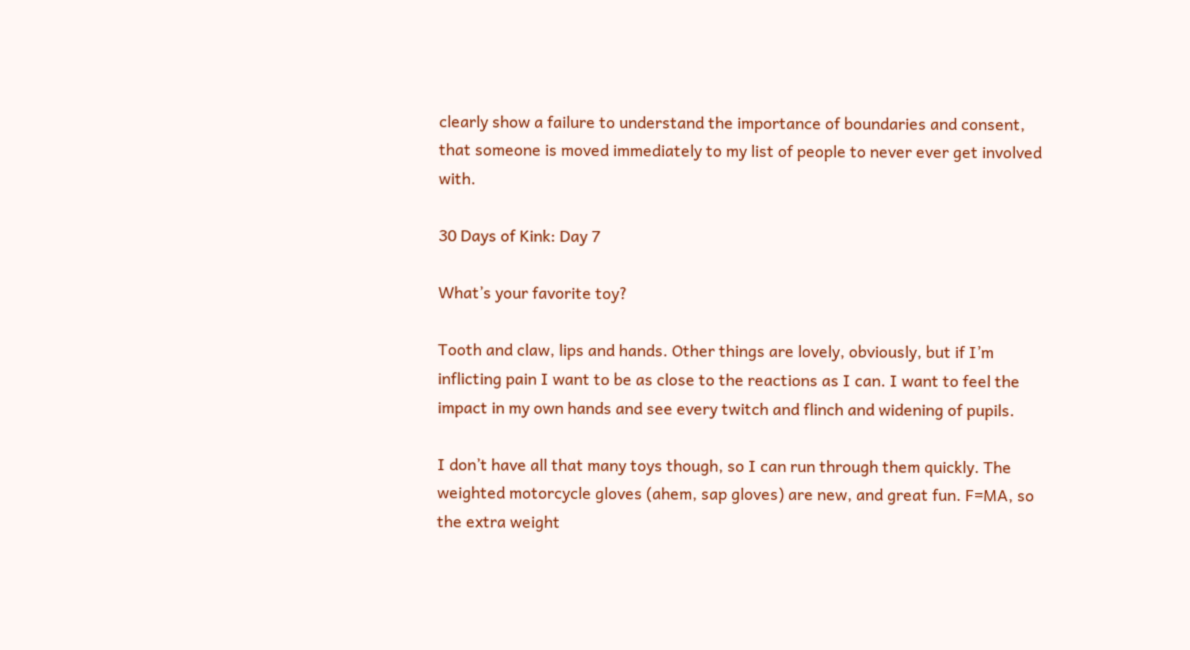clearly show a failure to understand the importance of boundaries and consent, that someone is moved immediately to my list of people to never ever get involved with.

30 Days of Kink: Day 7

What’s your favorite toy?

Tooth and claw, lips and hands. Other things are lovely, obviously, but if I’m inflicting pain I want to be as close to the reactions as I can. I want to feel the impact in my own hands and see every twitch and flinch and widening of pupils.

I don’t have all that many toys though, so I can run through them quickly. The weighted motorcycle gloves (ahem, sap gloves) are new, and great fun. F=MA, so the extra weight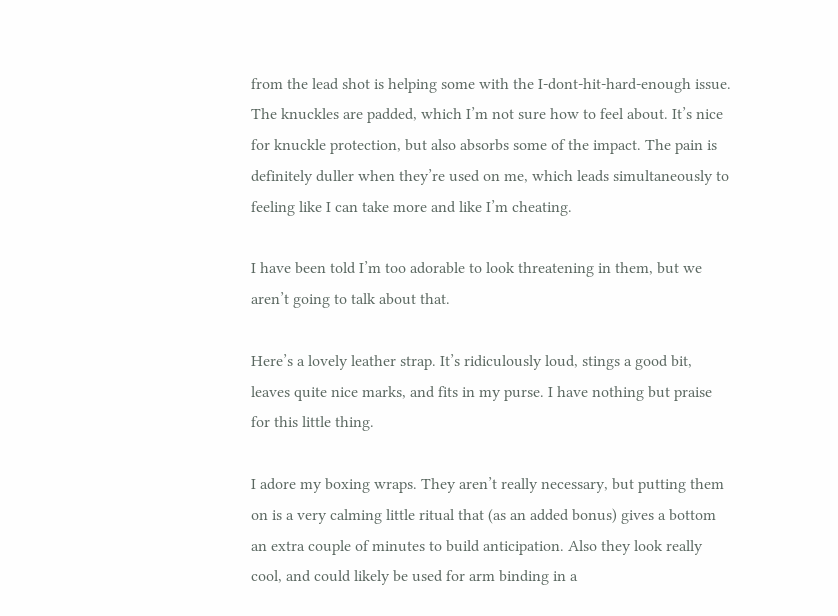from the lead shot is helping some with the I-dont-hit-hard-enough issue. The knuckles are padded, which I’m not sure how to feel about. It’s nice for knuckle protection, but also absorbs some of the impact. The pain is definitely duller when they’re used on me, which leads simultaneously to feeling like I can take more and like I’m cheating.

I have been told I’m too adorable to look threatening in them, but we aren’t going to talk about that.

Here’s a lovely leather strap. It’s ridiculously loud, stings a good bit, leaves quite nice marks, and fits in my purse. I have nothing but praise for this little thing.

I adore my boxing wraps. They aren’t really necessary, but putting them on is a very calming little ritual that (as an added bonus) gives a bottom an extra couple of minutes to build anticipation. Also they look really cool, and could likely be used for arm binding in a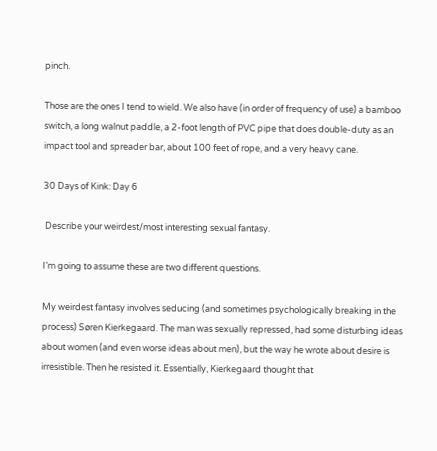pinch.

Those are the ones I tend to wield. We also have (in order of frequency of use) a bamboo switch, a long walnut paddle, a 2-foot length of PVC pipe that does double-duty as an impact tool and spreader bar, about 100 feet of rope, and a very heavy cane.

30 Days of Kink: Day 6

 Describe your weirdest/most interesting sexual fantasy.

I’m going to assume these are two different questions.

My weirdest fantasy involves seducing (and sometimes psychologically breaking in the process) Søren Kierkegaard. The man was sexually repressed, had some disturbing ideas about women (and even worse ideas about men), but the way he wrote about desire is irresistible. Then he resisted it. Essentially, Kierkegaard thought that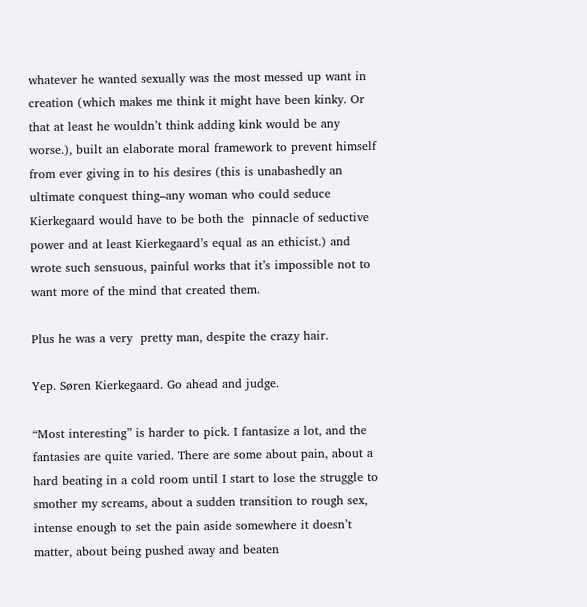whatever he wanted sexually was the most messed up want in creation (which makes me think it might have been kinky. Or that at least he wouldn’t think adding kink would be any worse.), built an elaborate moral framework to prevent himself from ever giving in to his desires (this is unabashedly an ultimate conquest thing–any woman who could seduce Kierkegaard would have to be both the  pinnacle of seductive power and at least Kierkegaard’s equal as an ethicist.) and wrote such sensuous, painful works that it’s impossible not to want more of the mind that created them.

Plus he was a very  pretty man, despite the crazy hair.

Yep. Søren Kierkegaard. Go ahead and judge.

“Most interesting” is harder to pick. I fantasize a lot, and the fantasies are quite varied. There are some about pain, about a hard beating in a cold room until I start to lose the struggle to smother my screams, about a sudden transition to rough sex, intense enough to set the pain aside somewhere it doesn’t matter, about being pushed away and beaten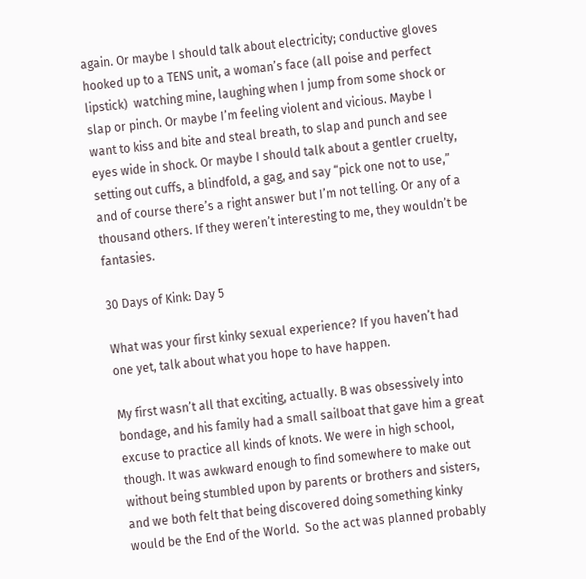again. Or maybe I should talk about electricity; conductive gloves hooked up to a TENS unit, a woman’s face (all poise and perfect lipstick)  watching mine, laughing when I jump from some shock or slap or pinch. Or maybe I’m feeling violent and vicious. Maybe I want to kiss and bite and steal breath, to slap and punch and see eyes wide in shock. Or maybe I should talk about a gentler cruelty, setting out cuffs, a blindfold, a gag, and say “pick one not to use,” and of course there’s a right answer but I’m not telling. Or any of a thousand others. If they weren’t interesting to me, they wouldn’t be fantasies.

30 Days of Kink: Day 5

What was your first kinky sexual experience? If you haven’t had one yet, talk about what you hope to have happen.

My first wasn’t all that exciting, actually. B was obsessively into bondage, and his family had a small sailboat that gave him a great excuse to practice all kinds of knots. We were in high school, though. It was awkward enough to find somewhere to make out without being stumbled upon by parents or brothers and sisters, and we both felt that being discovered doing something kinky would be the End of the World.  So the act was planned probably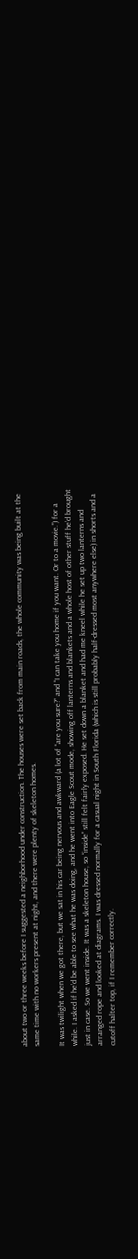about two or three weeks before I suggested a neighborhood under construction. The houses were set back from main roads, the whole community was being built at the same time with no workers present at night, and there were plenty of skeleton homes.

It was twilight when we got there, but we sat in his car being nervous and awkward (a lot of “are you sure?” and “I can take you home if you want. Or to a movie.”) for a while. I asked if he’d be able to see what he was doing, and he went into Eagle Scout mode, showing off lanterns and blankets and a whole host of other stuff he’d brought just in case. So we went inside. It was a skeleton house, so “inside” still felt fairly exposed. He set down a blanket and had me kneel while he set up two lanterns and arranged rope and looked at diagrams. I was dressed normally for a casual night in South Florida (which is still probably half-dressed most anywhere else) in shorts and a cutoff halter top, if I remember correctly.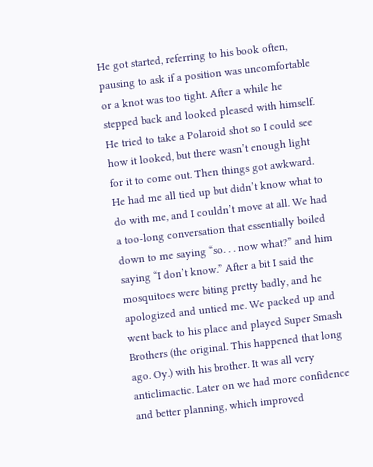He got started, referring to his book often, pausing to ask if a position was uncomfortable or a knot was too tight. After a while he stepped back and looked pleased with himself. He tried to take a Polaroid shot so I could see how it looked, but there wasn’t enough light for it to come out. Then things got awkward. He had me all tied up but didn’t know what to do with me, and I couldn’t move at all. We had a too-long conversation that essentially boiled down to me saying “so. . . now what?” and him saying “I don’t know.” After a bit I said the mosquitoes were biting pretty badly, and he apologized and untied me. We packed up and went back to his place and played Super Smash Brothers (the original. This happened that long ago. Oy.) with his brother. It was all very anticlimactic. Later on we had more confidence and better planning, which improved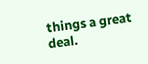things a great deal.